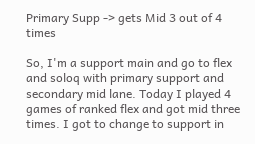Primary Supp -> gets Mid 3 out of 4 times

So, I'm a support main and go to flex and soloq with primary support and secondary mid lane. Today I played 4 games of ranked flex and got mid three times. I got to change to support in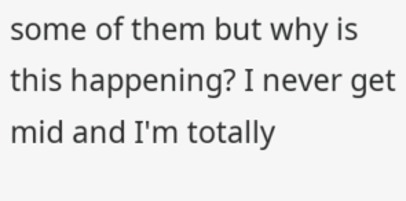some of them but why is this happening? I never get mid and I'm totally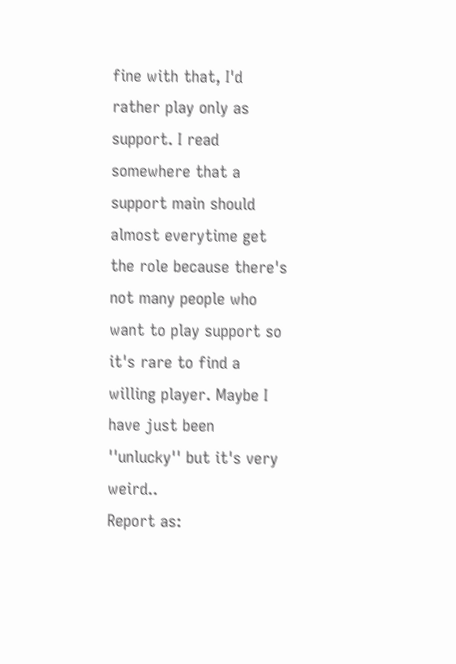fine with that, I'd rather play only as support. I read somewhere that a support main should almost everytime get the role because there's not many people who want to play support so it's rare to find a willing player. Maybe I have just been ''unlucky'' but it's very weird..
Report as: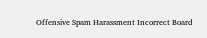Offensive Spam Harassment Incorrect Board